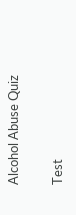Alcohol Abuse Quiz

Test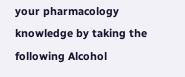your pharmacology knowledge by taking the following Alcohol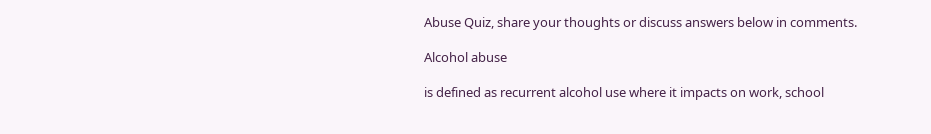Abuse Quiz, share your thoughts or discuss answers below in comments.

Alcohol abuse

is defined as recurrent alcohol use where it impacts on work, school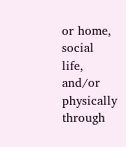or home, social life, and/or physically through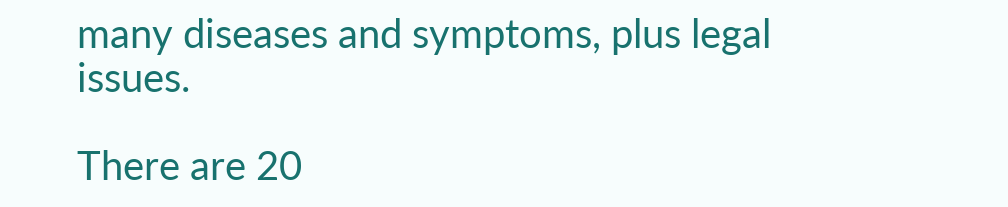many diseases and symptoms, plus legal issues.

There are 20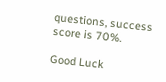questions, success score is 70%.

Good Luck